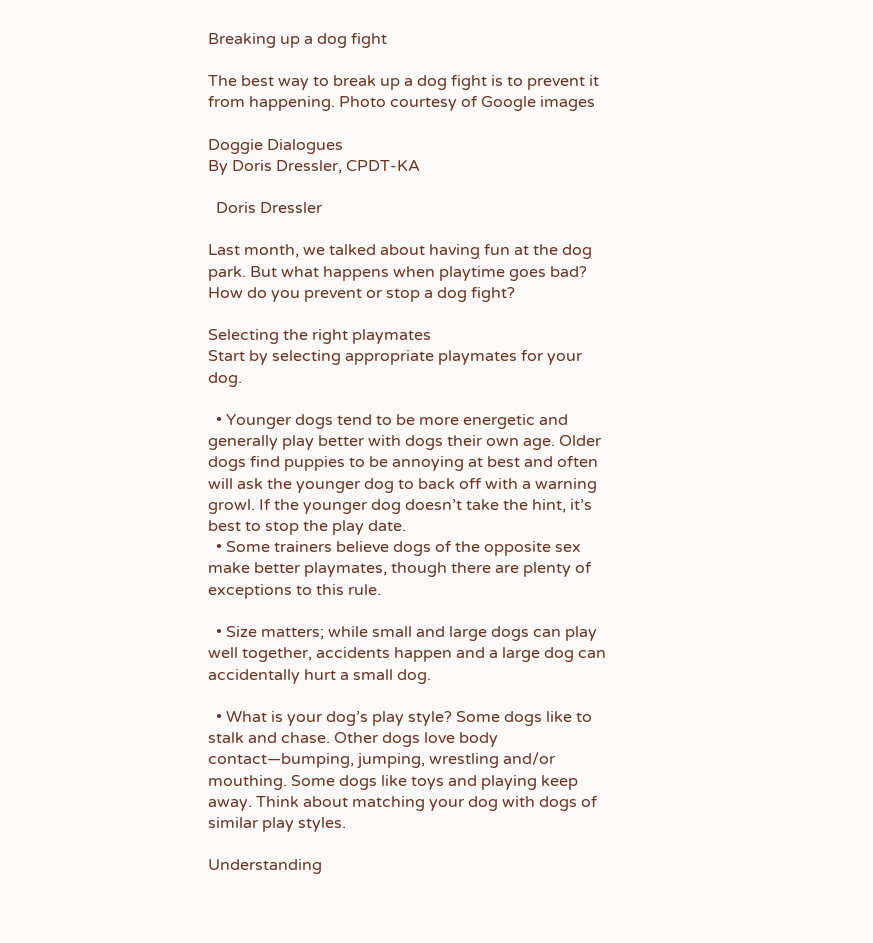Breaking up a dog fight

The best way to break up a dog fight is to prevent it from happening. Photo courtesy of Google images

Doggie Dialogues
By Doris Dressler, CPDT-KA

  Doris Dressler

Last month, we talked about having fun at the dog park. But what happens when playtime goes bad? How do you prevent or stop a dog fight?

Selecting the right playmates
Start by selecting appropriate playmates for your dog.

  • Younger dogs tend to be more energetic and generally play better with dogs their own age. Older dogs find puppies to be annoying at best and often will ask the younger dog to back off with a warning growl. If the younger dog doesn’t take the hint, it’s best to stop the play date.
  • Some trainers believe dogs of the opposite sex make better playmates, though there are plenty of exceptions to this rule.

  • Size matters; while small and large dogs can play well together, accidents happen and a large dog can accidentally hurt a small dog.

  • What is your dog’s play style? Some dogs like to stalk and chase. Other dogs love body contact—bumping, jumping, wrestling and/or mouthing. Some dogs like toys and playing keep away. Think about matching your dog with dogs of similar play styles.

Understanding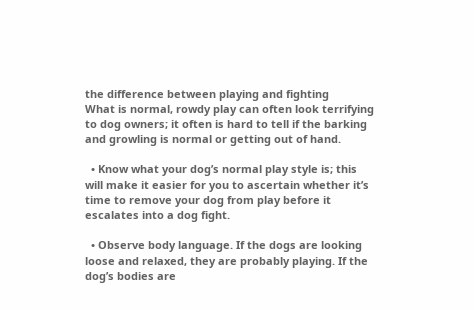the difference between playing and fighting
What is normal, rowdy play can often look terrifying to dog owners; it often is hard to tell if the barking and growling is normal or getting out of hand.

  • Know what your dog’s normal play style is; this will make it easier for you to ascertain whether it’s time to remove your dog from play before it escalates into a dog fight.

  • Observe body language. If the dogs are looking loose and relaxed, they are probably playing. If the dog’s bodies are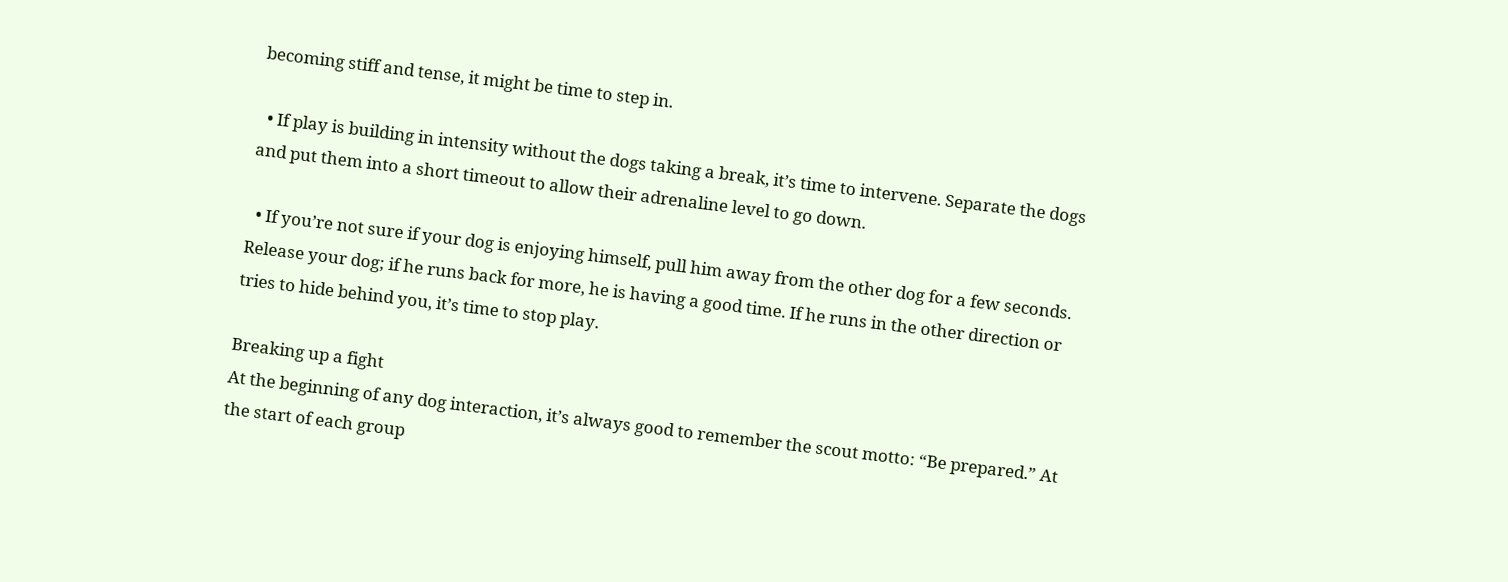becoming stiff and tense, it might be time to step in.

  • If play is building in intensity without the dogs taking a break, it’s time to intervene. Separate the dogs and put them into a short timeout to allow their adrenaline level to go down.

  • If you’re not sure if your dog is enjoying himself, pull him away from the other dog for a few seconds. Release your dog; if he runs back for more, he is having a good time. If he runs in the other direction or tries to hide behind you, it’s time to stop play.

Breaking up a fight
At the beginning of any dog interaction, it’s always good to remember the scout motto: “Be prepared.” At the start of each group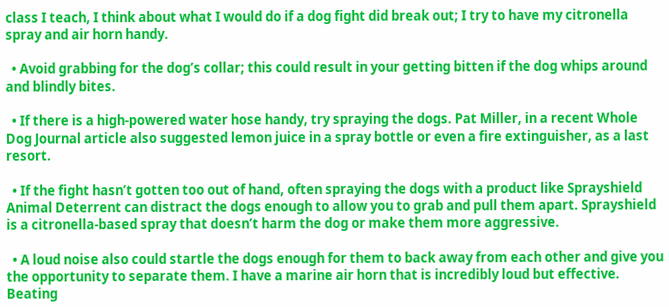class I teach, I think about what I would do if a dog fight did break out; I try to have my citronella spray and air horn handy.

  • Avoid grabbing for the dog’s collar; this could result in your getting bitten if the dog whips around and blindly bites.

  • If there is a high-powered water hose handy, try spraying the dogs. Pat Miller, in a recent Whole Dog Journal article also suggested lemon juice in a spray bottle or even a fire extinguisher, as a last resort.

  • If the fight hasn’t gotten too out of hand, often spraying the dogs with a product like Sprayshield Animal Deterrent can distract the dogs enough to allow you to grab and pull them apart. Sprayshield is a citronella-based spray that doesn’t harm the dog or make them more aggressive.

  • A loud noise also could startle the dogs enough for them to back away from each other and give you the opportunity to separate them. I have a marine air horn that is incredibly loud but effective. Beating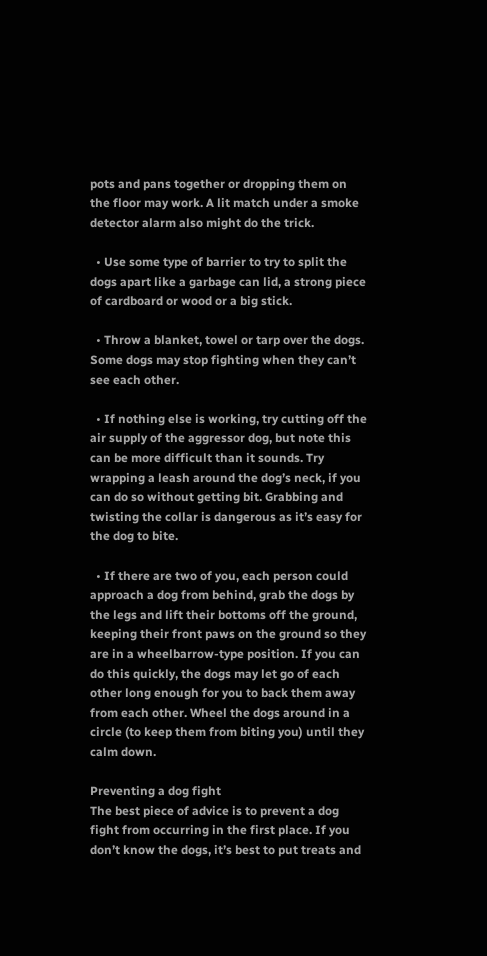pots and pans together or dropping them on the floor may work. A lit match under a smoke detector alarm also might do the trick.

  • Use some type of barrier to try to split the dogs apart like a garbage can lid, a strong piece of cardboard or wood or a big stick.

  • Throw a blanket, towel or tarp over the dogs. Some dogs may stop fighting when they can’t see each other.

  • If nothing else is working, try cutting off the air supply of the aggressor dog, but note this can be more difficult than it sounds. Try wrapping a leash around the dog’s neck, if you can do so without getting bit. Grabbing and twisting the collar is dangerous as it’s easy for the dog to bite.

  • If there are two of you, each person could approach a dog from behind, grab the dogs by the legs and lift their bottoms off the ground, keeping their front paws on the ground so they are in a wheelbarrow-type position. If you can do this quickly, the dogs may let go of each other long enough for you to back them away from each other. Wheel the dogs around in a circle (to keep them from biting you) until they calm down.

Preventing a dog fight
The best piece of advice is to prevent a dog fight from occurring in the first place. If you don’t know the dogs, it’s best to put treats and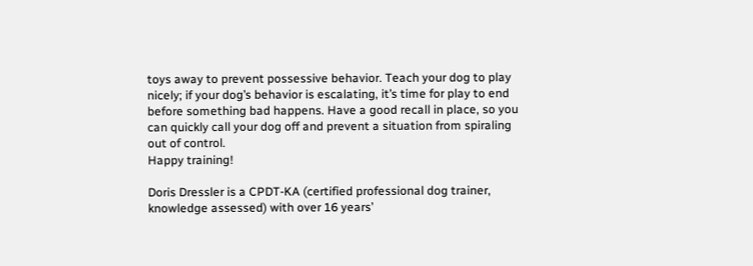toys away to prevent possessive behavior. Teach your dog to play nicely; if your dog’s behavior is escalating, it’s time for play to end before something bad happens. Have a good recall in place, so you can quickly call your dog off and prevent a situation from spiraling out of control.
Happy training!

Doris Dressler is a CPDT-KA (certified professional dog trainer, knowledge assessed) with over 16 years’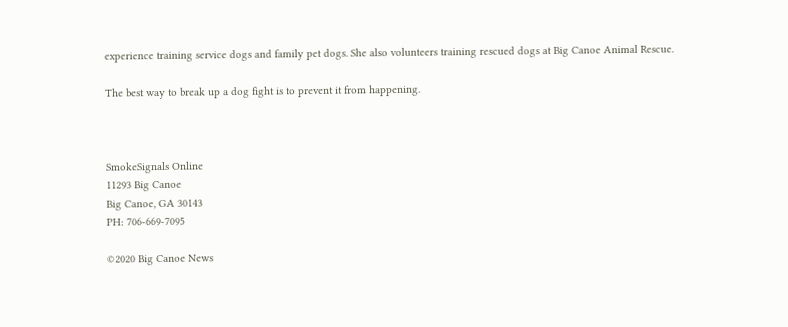experience training service dogs and family pet dogs. She also volunteers training rescued dogs at Big Canoe Animal Rescue.

The best way to break up a dog fight is to prevent it from happening.



SmokeSignals Online
11293 Big Canoe
Big Canoe, GA 30143
PH: 706-669-7095

©2020 Big Canoe News